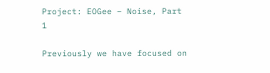Project: EOGee – Noise, Part 1

Previously we have focused on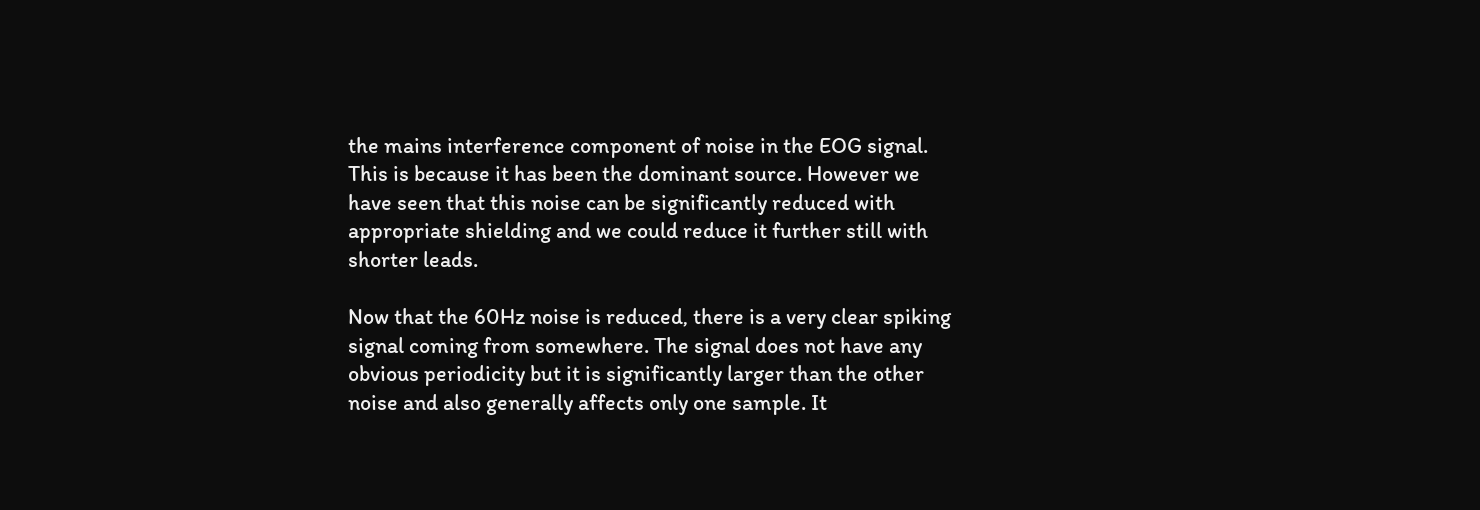the mains interference component of noise in the EOG signal. This is because it has been the dominant source. However we have seen that this noise can be significantly reduced with appropriate shielding and we could reduce it further still with shorter leads.

Now that the 60Hz noise is reduced, there is a very clear spiking signal coming from somewhere. The signal does not have any obvious periodicity but it is significantly larger than the other noise and also generally affects only one sample. It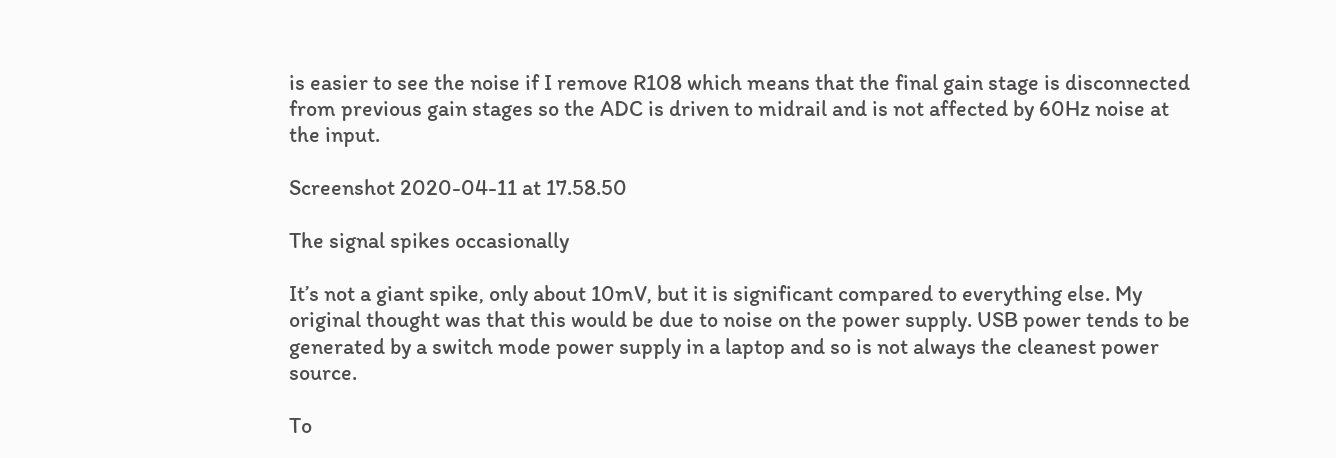is easier to see the noise if I remove R108 which means that the final gain stage is disconnected from previous gain stages so the ADC is driven to midrail and is not affected by 60Hz noise at the input.

Screenshot 2020-04-11 at 17.58.50

The signal spikes occasionally

It’s not a giant spike, only about 10mV, but it is significant compared to everything else. My original thought was that this would be due to noise on the power supply. USB power tends to be generated by a switch mode power supply in a laptop and so is not always the cleanest power source.

To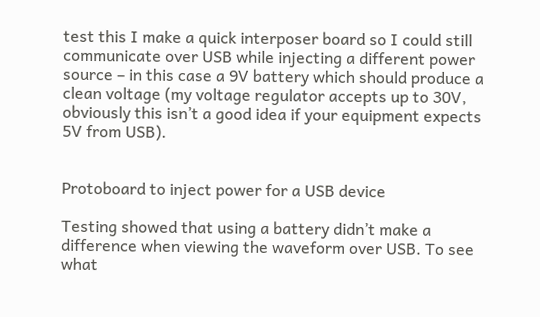test this I make a quick interposer board so I could still communicate over USB while injecting a different power source – in this case a 9V battery which should produce a clean voltage (my voltage regulator accepts up to 30V, obviously this isn’t a good idea if your equipment expects 5V from USB).


Protoboard to inject power for a USB device

Testing showed that using a battery didn’t make a difference when viewing the waveform over USB. To see what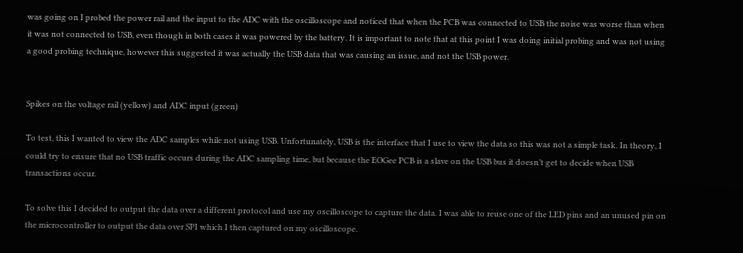was going on I probed the power rail and the input to the ADC with the oscilloscope and noticed that when the PCB was connected to USB the noise was worse than when it was not connected to USB, even though in both cases it was powered by the battery. It is important to note that at this point I was doing initial probing and was not using a good probing technique, however this suggested it was actually the USB data that was causing an issue, and not the USB power.


Spikes on the voltage rail (yellow) and ADC input (green)

To test, this I wanted to view the ADC samples while not using USB. Unfortunately, USB is the interface that I use to view the data so this was not a simple task. In theory, I could try to ensure that no USB traffic occurs during the ADC sampling time, but because the EOGee PCB is a slave on the USB bus it doesn’t get to decide when USB transactions occur.

To solve this I decided to output the data over a different protocol and use my oscilloscope to capture the data. I was able to reuse one of the LED pins and an unused pin on the microcontroller to output the data over SPI which I then captured on my oscilloscope.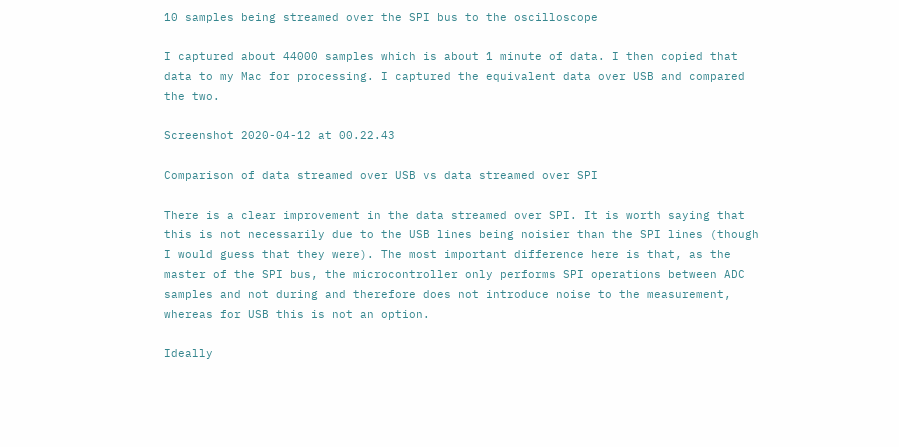10 samples being streamed over the SPI bus to the oscilloscope

I captured about 44000 samples which is about 1 minute of data. I then copied that data to my Mac for processing. I captured the equivalent data over USB and compared the two.

Screenshot 2020-04-12 at 00.22.43

Comparison of data streamed over USB vs data streamed over SPI

There is a clear improvement in the data streamed over SPI. It is worth saying that this is not necessarily due to the USB lines being noisier than the SPI lines (though I would guess that they were). The most important difference here is that, as the master of the SPI bus, the microcontroller only performs SPI operations between ADC samples and not during and therefore does not introduce noise to the measurement, whereas for USB this is not an option.

Ideally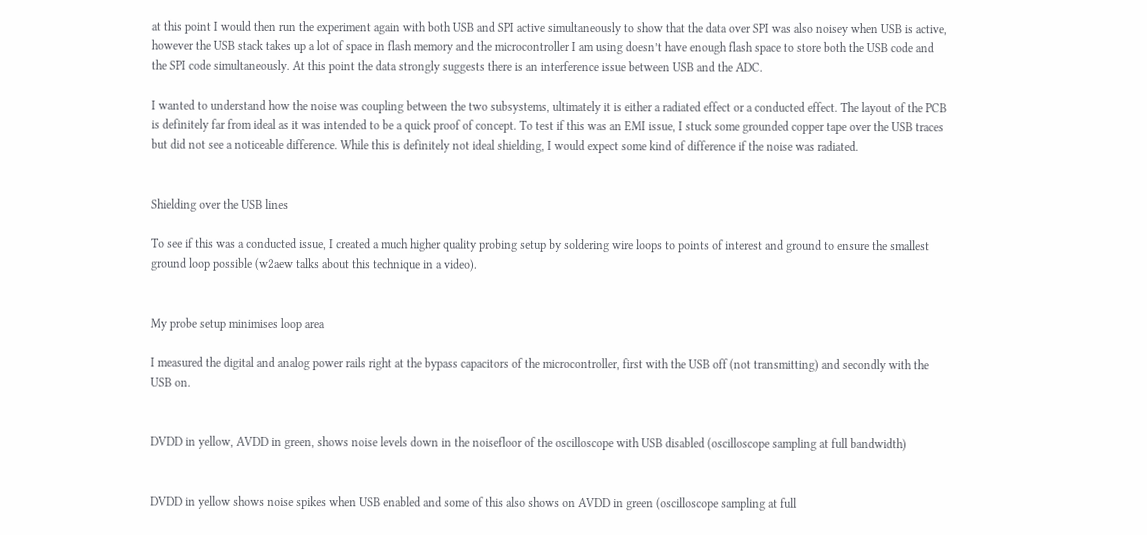at this point I would then run the experiment again with both USB and SPI active simultaneously to show that the data over SPI was also noisey when USB is active, however the USB stack takes up a lot of space in flash memory and the microcontroller I am using doesn’t have enough flash space to store both the USB code and the SPI code simultaneously. At this point the data strongly suggests there is an interference issue between USB and the ADC.

I wanted to understand how the noise was coupling between the two subsystems, ultimately it is either a radiated effect or a conducted effect. The layout of the PCB is definitely far from ideal as it was intended to be a quick proof of concept. To test if this was an EMI issue, I stuck some grounded copper tape over the USB traces but did not see a noticeable difference. While this is definitely not ideal shielding, I would expect some kind of difference if the noise was radiated.


Shielding over the USB lines

To see if this was a conducted issue, I created a much higher quality probing setup by soldering wire loops to points of interest and ground to ensure the smallest ground loop possible (w2aew talks about this technique in a video).


My probe setup minimises loop area

I measured the digital and analog power rails right at the bypass capacitors of the microcontroller, first with the USB off (not transmitting) and secondly with the USB on.


DVDD in yellow, AVDD in green, shows noise levels down in the noisefloor of the oscilloscope with USB disabled (oscilloscope sampling at full bandwidth)


DVDD in yellow shows noise spikes when USB enabled and some of this also shows on AVDD in green (oscilloscope sampling at full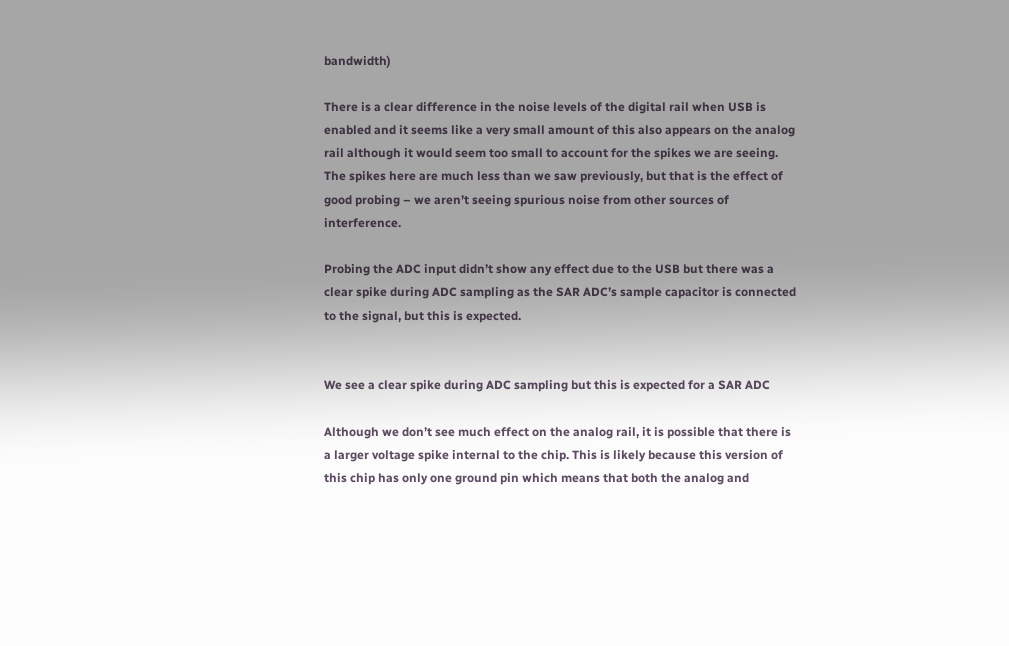bandwidth)

There is a clear difference in the noise levels of the digital rail when USB is enabled and it seems like a very small amount of this also appears on the analog rail although it would seem too small to account for the spikes we are seeing. The spikes here are much less than we saw previously, but that is the effect of good probing – we aren’t seeing spurious noise from other sources of interference.

Probing the ADC input didn’t show any effect due to the USB but there was a clear spike during ADC sampling as the SAR ADC’s sample capacitor is connected to the signal, but this is expected.


We see a clear spike during ADC sampling but this is expected for a SAR ADC

Although we don’t see much effect on the analog rail, it is possible that there is a larger voltage spike internal to the chip. This is likely because this version of this chip has only one ground pin which means that both the analog and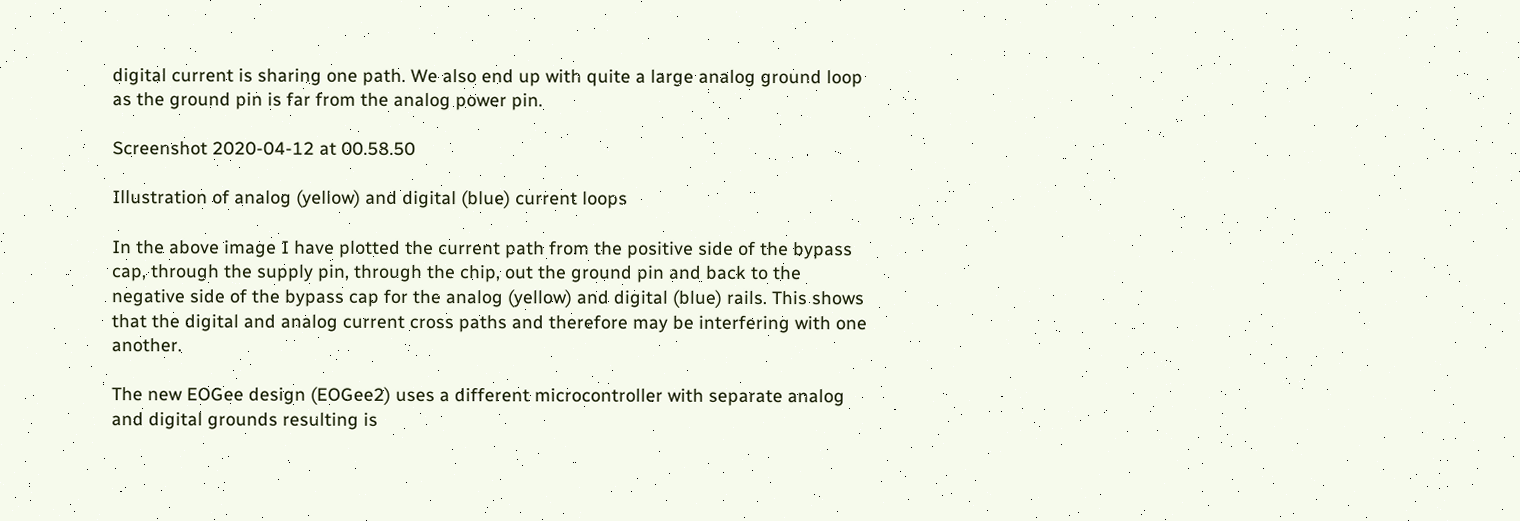digital current is sharing one path. We also end up with quite a large analog ground loop as the ground pin is far from the analog power pin.

Screenshot 2020-04-12 at 00.58.50

Illustration of analog (yellow) and digital (blue) current loops

In the above image I have plotted the current path from the positive side of the bypass cap, through the supply pin, through the chip, out the ground pin and back to the negative side of the bypass cap for the analog (yellow) and digital (blue) rails. This shows that the digital and analog current cross paths and therefore may be interfering with one another.

The new EOGee design (EOGee2) uses a different microcontroller with separate analog and digital grounds resulting is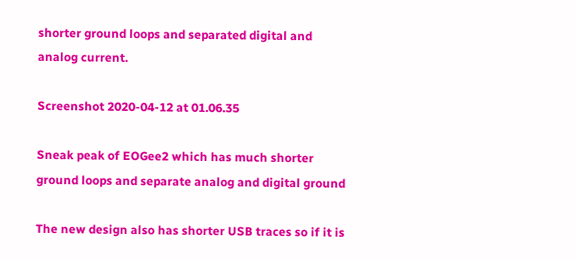shorter ground loops and separated digital and analog current.

Screenshot 2020-04-12 at 01.06.35

Sneak peak of EOGee2 which has much shorter ground loops and separate analog and digital ground

The new design also has shorter USB traces so if it is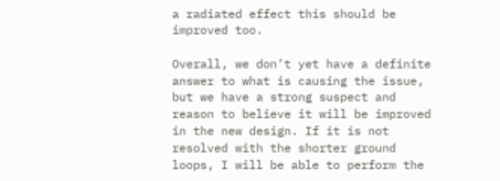a radiated effect this should be improved too.

Overall, we don’t yet have a definite answer to what is causing the issue, but we have a strong suspect and reason to believe it will be improved in the new design. If it is not resolved with the shorter ground loops, I will be able to perform the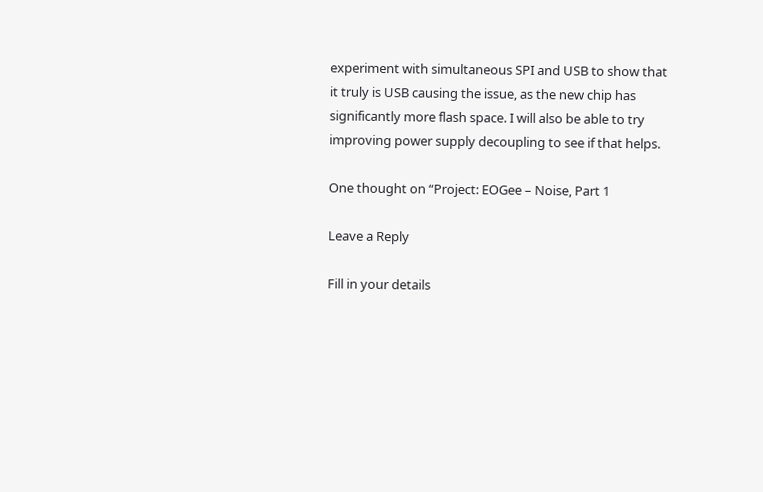experiment with simultaneous SPI and USB to show that it truly is USB causing the issue, as the new chip has significantly more flash space. I will also be able to try improving power supply decoupling to see if that helps.

One thought on “Project: EOGee – Noise, Part 1

Leave a Reply

Fill in your details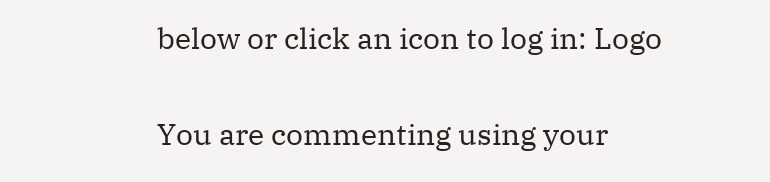below or click an icon to log in: Logo

You are commenting using your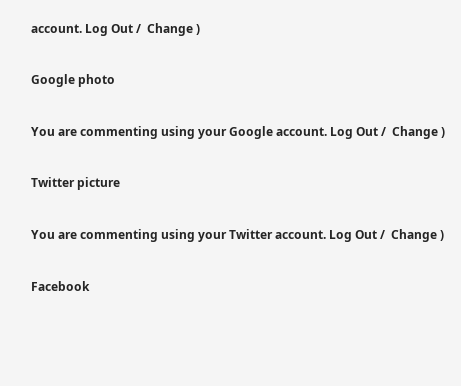account. Log Out /  Change )

Google photo

You are commenting using your Google account. Log Out /  Change )

Twitter picture

You are commenting using your Twitter account. Log Out /  Change )

Facebook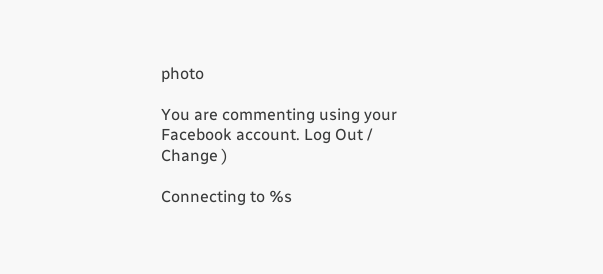photo

You are commenting using your Facebook account. Log Out /  Change )

Connecting to %s